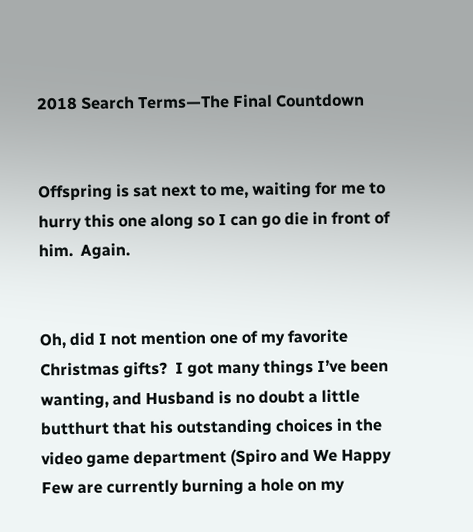2018 Search Terms—The Final Countdown


Offspring is sat next to me, waiting for me to hurry this one along so I can go die in front of him.  Again.


Oh, did I not mention one of my favorite Christmas gifts?  I got many things I’ve been wanting, and Husband is no doubt a little butthurt that his outstanding choices in the video game department (Spiro and We Happy Few are currently burning a hole on my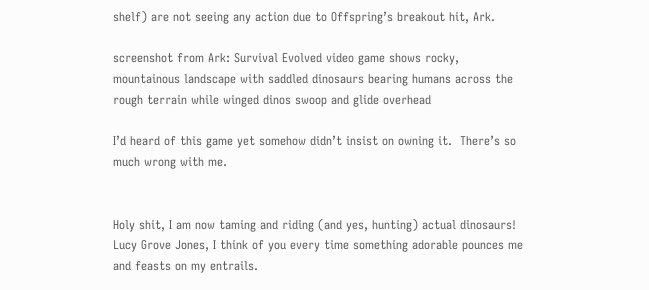shelf) are not seeing any action due to Offspring’s breakout hit, Ark.

screenshot from Ark: Survival Evolved video game shows rocky, mountainous landscape with saddled dinosaurs bearing humans across the rough terrain while winged dinos swoop and glide overhead

I’d heard of this game yet somehow didn’t insist on owning it.  There’s so much wrong with me.


Holy shit, I am now taming and riding (and yes, hunting) actual dinosaurs!  Lucy Grove Jones, I think of you every time something adorable pounces me and feasts on my entrails.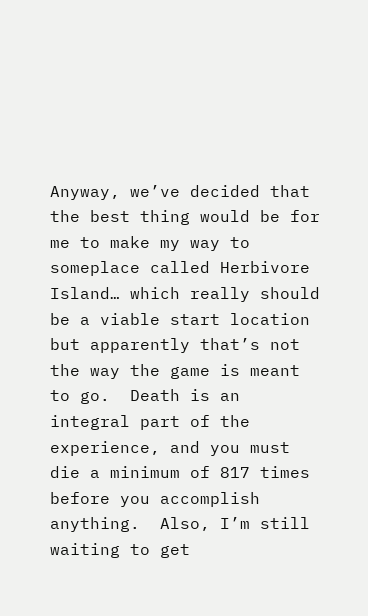Anyway, we’ve decided that the best thing would be for me to make my way to someplace called Herbivore Island… which really should be a viable start location but apparently that’s not the way the game is meant to go.  Death is an integral part of the experience, and you must die a minimum of 817 times before you accomplish anything.  Also, I’m still waiting to get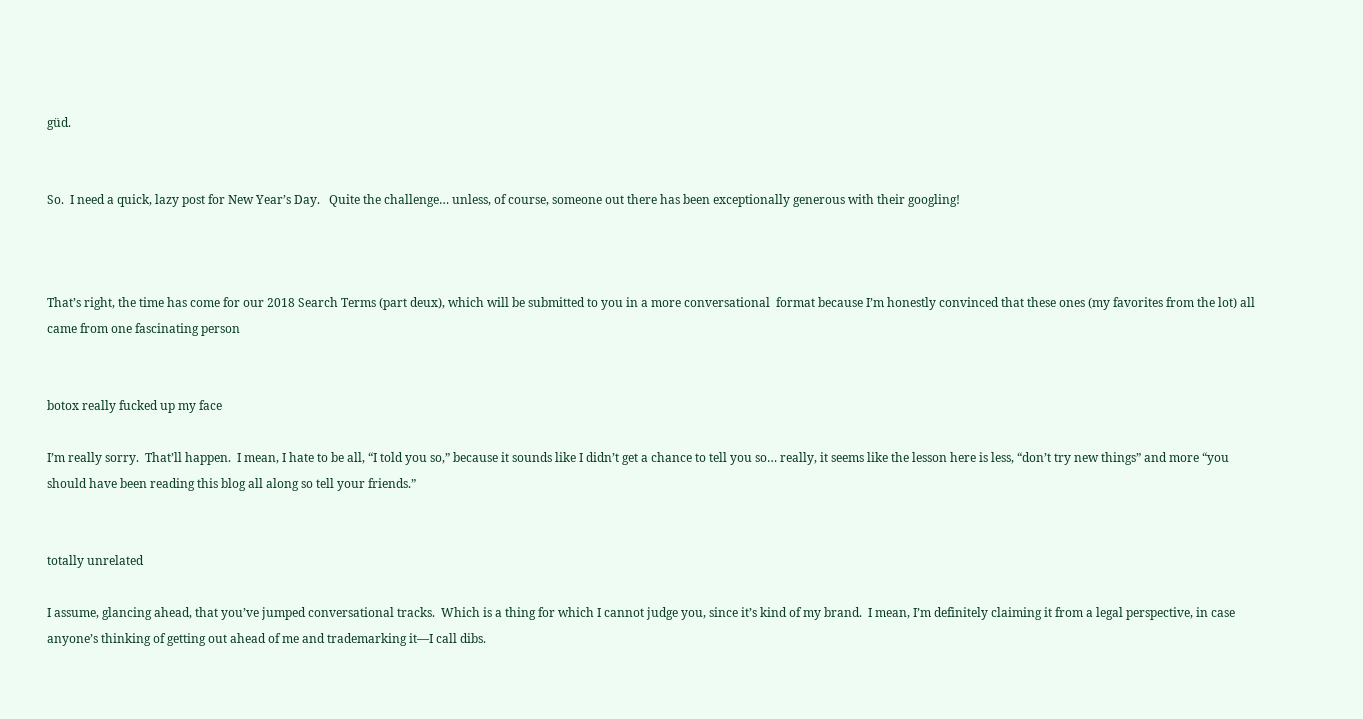güd.


So.  I need a quick, lazy post for New Year’s Day.   Quite the challenge… unless, of course, someone out there has been exceptionally generous with their googling!



That’s right, the time has come for our 2018 Search Terms (part deux), which will be submitted to you in a more conversational  format because I’m honestly convinced that these ones (my favorites from the lot) all came from one fascinating person


botox really fucked up my face

I’m really sorry.  That’ll happen.  I mean, I hate to be all, “I told you so,” because it sounds like I didn’t get a chance to tell you so… really, it seems like the lesson here is less, “don’t try new things” and more “you should have been reading this blog all along so tell your friends.”


totally unrelated

I assume, glancing ahead, that you’ve jumped conversational tracks.  Which is a thing for which I cannot judge you, since it’s kind of my brand.  I mean, I’m definitely claiming it from a legal perspective, in case anyone’s thinking of getting out ahead of me and trademarking it—I call dibs.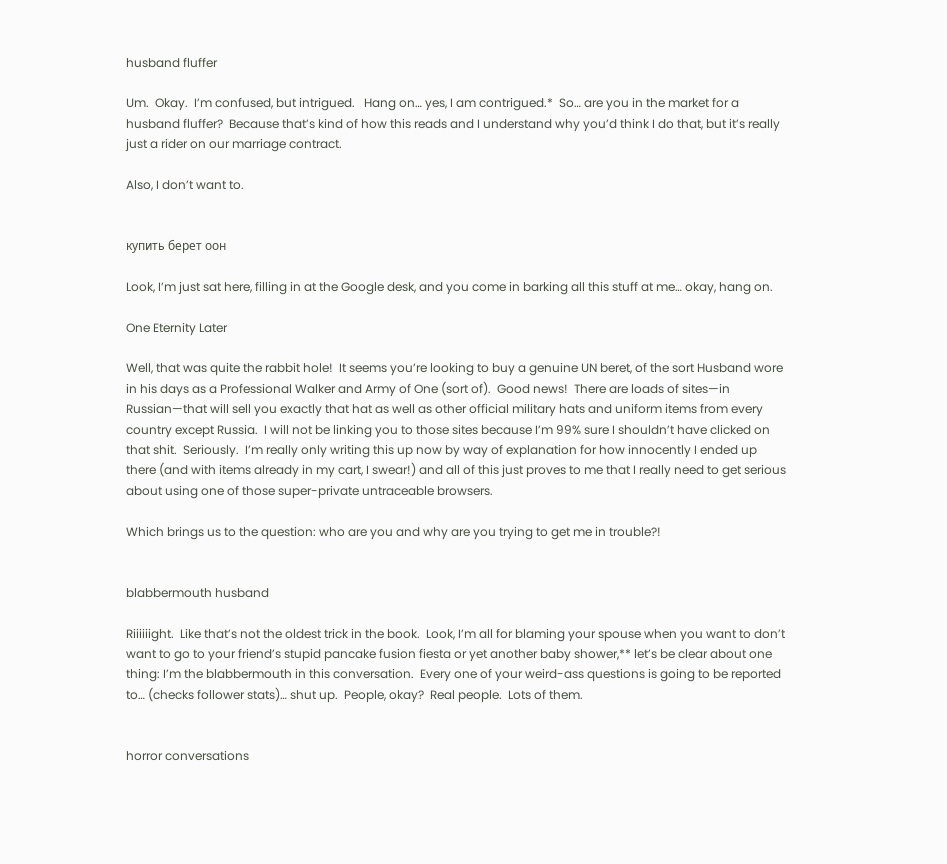husband fluffer

Um.  Okay.  I’m confused, but intrigued.   Hang on… yes, I am contrigued.*  So… are you in the market for a husband fluffer?  Because that’s kind of how this reads and I understand why you’d think I do that, but it’s really just a rider on our marriage contract.

Also, I don’t want to.


купить берет оон

Look, I’m just sat here, filling in at the Google desk, and you come in barking all this stuff at me… okay, hang on.

One Eternity Later

Well, that was quite the rabbit hole!  It seems you’re looking to buy a genuine UN beret, of the sort Husband wore in his days as a Professional Walker and Army of One (sort of).  Good news!  There are loads of sites—in Russian—that will sell you exactly that hat as well as other official military hats and uniform items from every country except Russia.  I will not be linking you to those sites because I’m 99% sure I shouldn’t have clicked on that shit.  Seriously.  I’m really only writing this up now by way of explanation for how innocently I ended up there (and with items already in my cart, I swear!) and all of this just proves to me that I really need to get serious about using one of those super-private untraceable browsers.

Which brings us to the question: who are you and why are you trying to get me in trouble?!


blabbermouth husband

Riiiiiight.  Like that’s not the oldest trick in the book.  Look, I’m all for blaming your spouse when you want to don’t want to go to your friend’s stupid pancake fusion fiesta or yet another baby shower,** let’s be clear about one thing: I’m the blabbermouth in this conversation.  Every one of your weird-ass questions is going to be reported to… (checks follower stats)… shut up.  People, okay?  Real people.  Lots of them.


horror conversations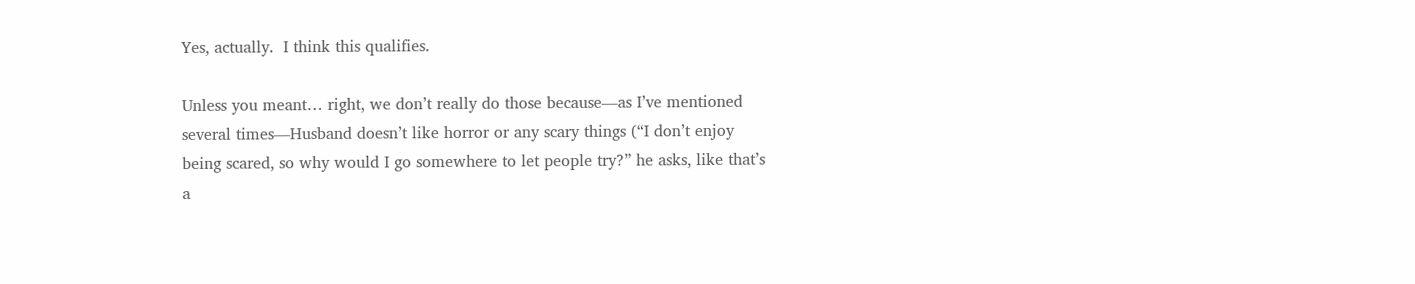Yes, actually.  I think this qualifies.

Unless you meant… right, we don’t really do those because—as I’ve mentioned several times—Husband doesn’t like horror or any scary things (“I don’t enjoy being scared, so why would I go somewhere to let people try?” he asks, like that’s a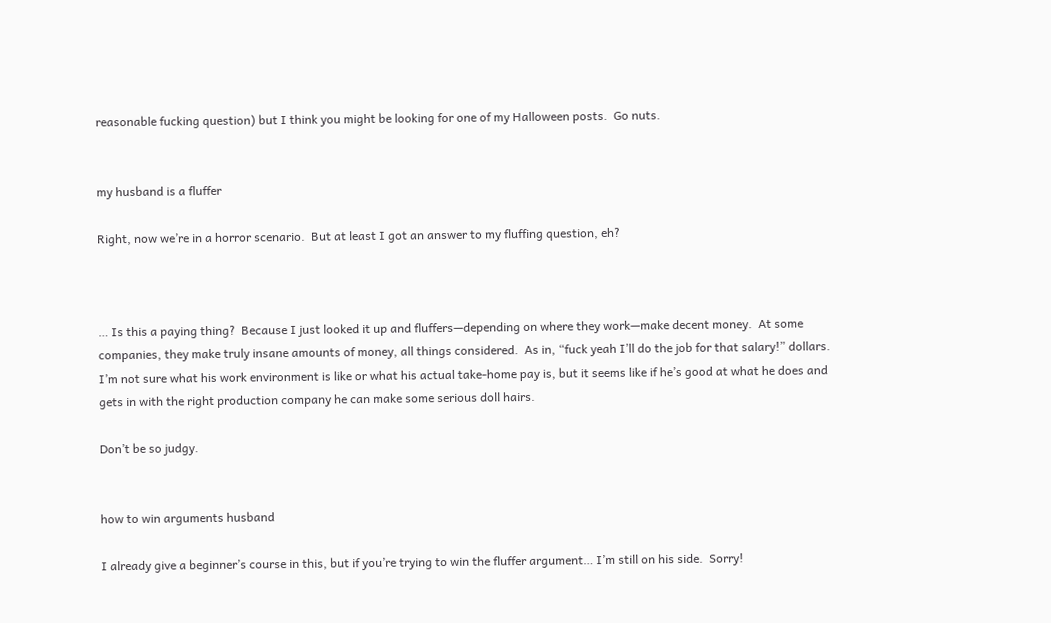reasonable fucking question) but I think you might be looking for one of my Halloween posts.  Go nuts.


my husband is a fluffer

Right, now we’re in a horror scenario.  But at least I got an answer to my fluffing question, eh?



… Is this a paying thing?  Because I just looked it up and fluffers—depending on where they work—make decent money.  At some companies, they make truly insane amounts of money, all things considered.  As in, “fuck yeah I’ll do the job for that salary!” dollars.  I’m not sure what his work environment is like or what his actual take-home pay is, but it seems like if he’s good at what he does and gets in with the right production company he can make some serious doll hairs.

Don’t be so judgy.


how to win arguments husband

I already give a beginner’s course in this, but if you’re trying to win the fluffer argument… I’m still on his side.  Sorry!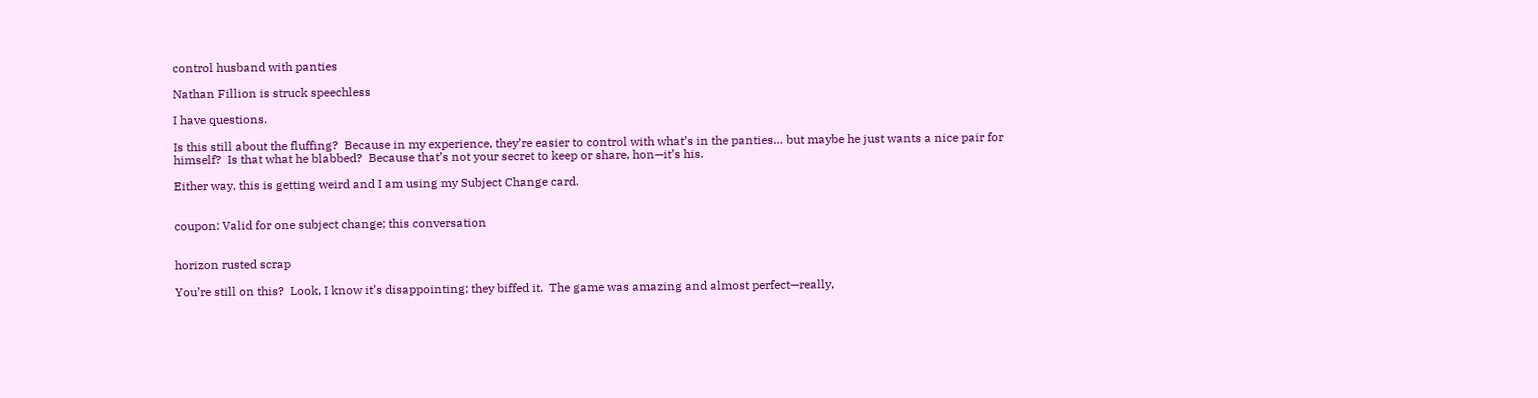control husband with panties

Nathan Fillion is struck speechless

I have questions.

Is this still about the fluffing?  Because in my experience, they’re easier to control with what’s in the panties… but maybe he just wants a nice pair for himself?  Is that what he blabbed?  Because that’s not your secret to keep or share, hon—it’s his.

Either way, this is getting weird and I am using my Subject Change card.


coupon: Valid for one subject change; this conversation


horizon rusted scrap

You’re still on this?  Look, I know it’s disappointing; they biffed it.  The game was amazing and almost perfect—really,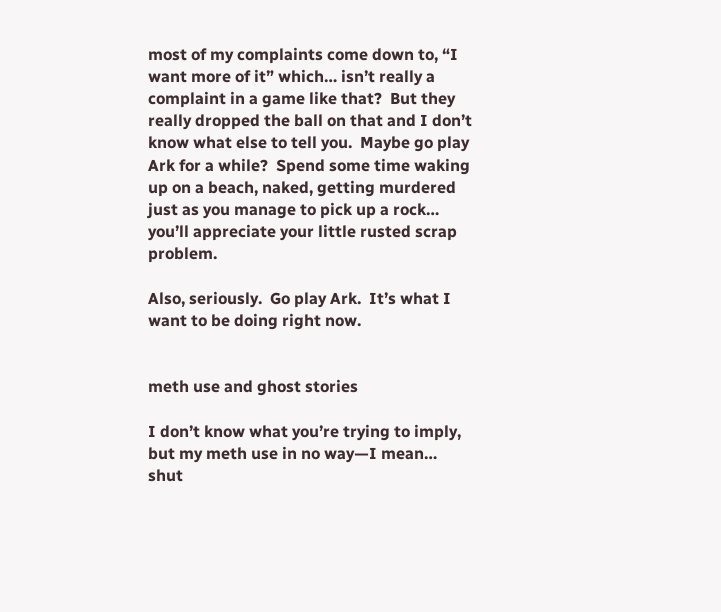most of my complaints come down to, “I want more of it” which… isn’t really a complaint in a game like that?  But they really dropped the ball on that and I don’t know what else to tell you.  Maybe go play Ark for a while?  Spend some time waking up on a beach, naked, getting murdered just as you manage to pick up a rock… you’ll appreciate your little rusted scrap problem.

Also, seriously.  Go play Ark.  It’s what I want to be doing right now.


meth use and ghost stories

I don’t know what you’re trying to imply, but my meth use in no way—I mean…  shut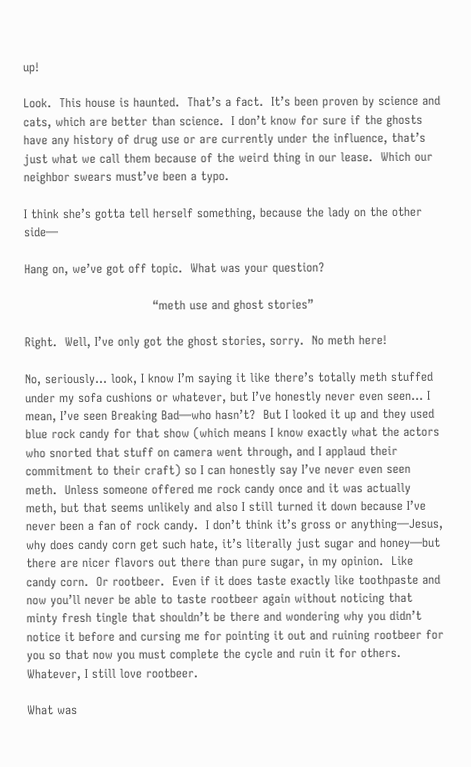up!

Look.  This house is haunted.  That’s a fact.  It’s been proven by science and cats, which are better than science.  I don’t know for sure if the ghosts have any history of drug use or are currently under the influence, that’s just what we call them because of the weird thing in our lease.  Which our neighbor swears must’ve been a typo.

I think she’s gotta tell herself something, because the lady on the other side—

Hang on, we’ve got off topic.  What was your question?

                                “meth use and ghost stories”

Right.  Well, I’ve only got the ghost stories, sorry.  No meth here!

No, seriously… look, I know I’m saying it like there’s totally meth stuffed under my sofa cushions or whatever, but I’ve honestly never even seen… I mean, I’ve seen Breaking Bad—who hasn’t?  But I looked it up and they used blue rock candy for that show (which means I know exactly what the actors who snorted that stuff on camera went through, and I applaud their commitment to their craft) so I can honestly say I’ve never even seen meth.  Unless someone offered me rock candy once and it was actually meth, but that seems unlikely and also I still turned it down because I’ve never been a fan of rock candy.  I don’t think it’s gross or anything—Jesus, why does candy corn get such hate, it’s literally just sugar and honey—but there are nicer flavors out there than pure sugar, in my opinion.  Like candy corn.  Or rootbeer.  Even if it does taste exactly like toothpaste and now you’ll never be able to taste rootbeer again without noticing that minty fresh tingle that shouldn’t be there and wondering why you didn’t notice it before and cursing me for pointing it out and ruining rootbeer for you so that now you must complete the cycle and ruin it for others.  Whatever, I still love rootbeer.

What was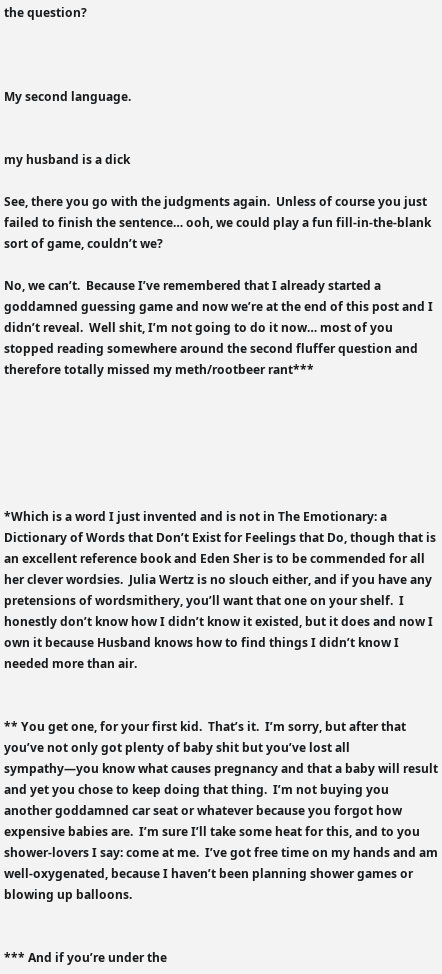the question?



My second language.


my husband is a dick

See, there you go with the judgments again.  Unless of course you just failed to finish the sentence… ooh, we could play a fun fill-in-the-blank sort of game, couldn’t we?

No, we can’t.  Because I’ve remembered that I already started a goddamned guessing game and now we’re at the end of this post and I didn’t reveal.  Well shit, I’m not going to do it now… most of you stopped reading somewhere around the second fluffer question and therefore totally missed my meth/rootbeer rant***






*Which is a word I just invented and is not in The Emotionary: a Dictionary of Words that Don’t Exist for Feelings that Do, though that is an excellent reference book and Eden Sher is to be commended for all her clever wordsies.  Julia Wertz is no slouch either, and if you have any pretensions of wordsmithery, you’ll want that one on your shelf.  I honestly don’t know how I didn’t know it existed, but it does and now I own it because Husband knows how to find things I didn’t know I needed more than air.


** You get one, for your first kid.  That’s it.  I’m sorry, but after that you’ve not only got plenty of baby shit but you’ve lost all sympathy—you know what causes pregnancy and that a baby will result and yet you chose to keep doing that thing.  I’m not buying you another goddamned car seat or whatever because you forgot how expensive babies are.  I’m sure I’ll take some heat for this, and to you shower-lovers I say: come at me.  I’ve got free time on my hands and am well-oxygenated, because I haven’t been planning shower games or blowing up balloons.


*** And if you’re under the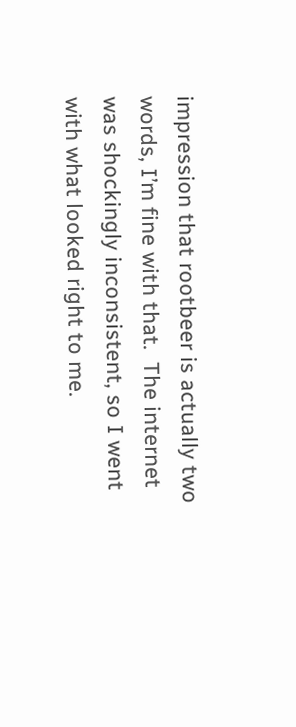impression that rootbeer is actually two words, I’m fine with that.  The internet was shockingly inconsistent, so I went with what looked right to me.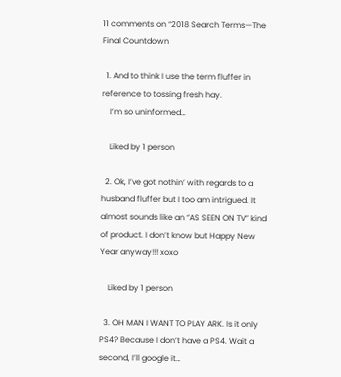11 comments on “2018 Search Terms—The Final Countdown

  1. And to think I use the term fluffer in reference to tossing fresh hay.
    I’m so uninformed…

    Liked by 1 person

  2. Ok, I’ve got nothin’ with regards to a husband fluffer but I too am intrigued. It almost sounds like an “AS SEEN ON TV” kind of product. I don’t know but Happy New Year anyway!!! xoxo

    Liked by 1 person

  3. OH MAN I WANT TO PLAY ARK. Is it only PS4? Because I don’t have a PS4. Wait a second, I’ll google it…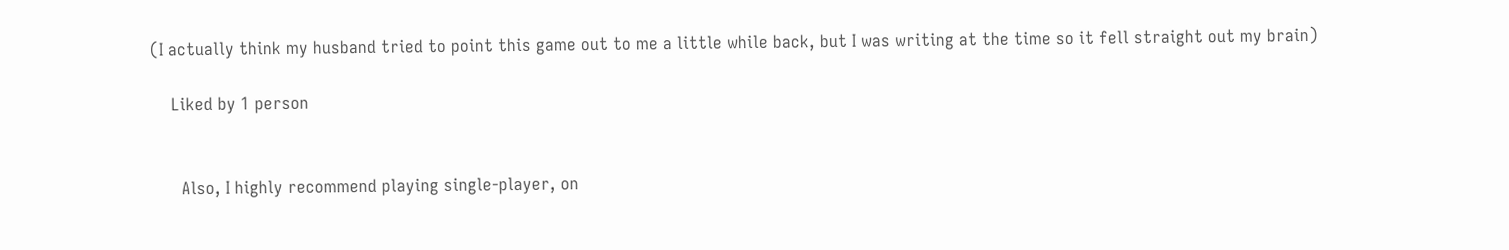(I actually think my husband tried to point this game out to me a little while back, but I was writing at the time so it fell straight out my brain)

    Liked by 1 person


      Also, I highly recommend playing single-player, on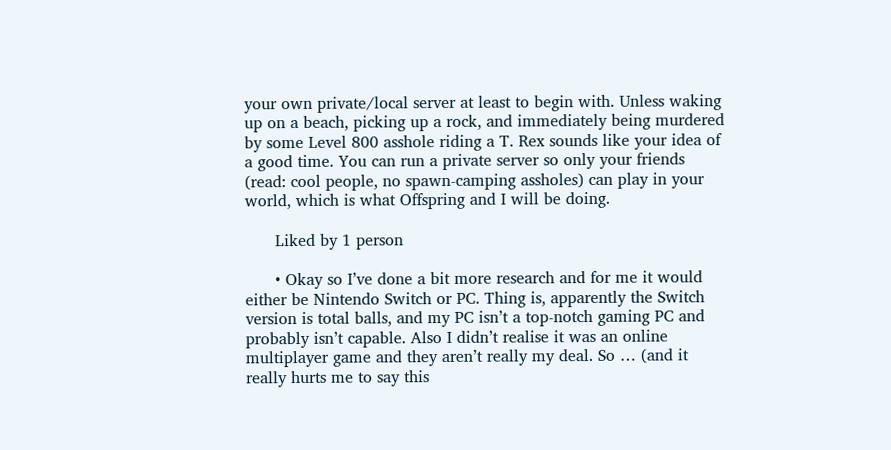your own private/local server at least to begin with. Unless waking up on a beach, picking up a rock, and immediately being murdered by some Level 800 asshole riding a T. Rex sounds like your idea of a good time. You can run a private server so only your friends (read: cool people, no spawn-camping assholes) can play in your world, which is what Offspring and I will be doing.

      Liked by 1 person

      • Okay so I’ve done a bit more research and for me it would either be Nintendo Switch or PC. Thing is, apparently the Switch version is total balls, and my PC isn’t a top-notch gaming PC and probably isn’t capable. Also I didn’t realise it was an online multiplayer game and they aren’t really my deal. So … (and it really hurts me to say this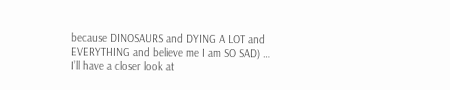because DINOSAURS and DYING A LOT and EVERYTHING and believe me I am SO SAD) … I’ll have a closer look at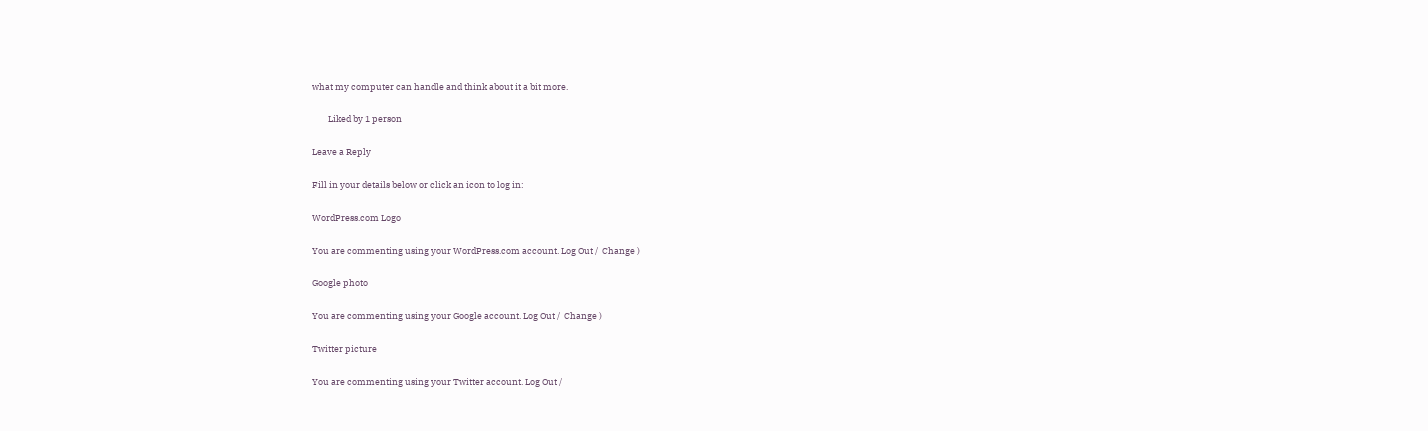what my computer can handle and think about it a bit more.

        Liked by 1 person

Leave a Reply

Fill in your details below or click an icon to log in:

WordPress.com Logo

You are commenting using your WordPress.com account. Log Out /  Change )

Google photo

You are commenting using your Google account. Log Out /  Change )

Twitter picture

You are commenting using your Twitter account. Log Out /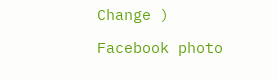Change )

Facebook photo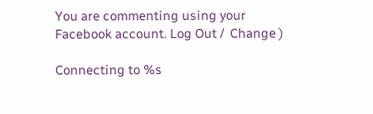You are commenting using your Facebook account. Log Out /  Change )

Connecting to %s